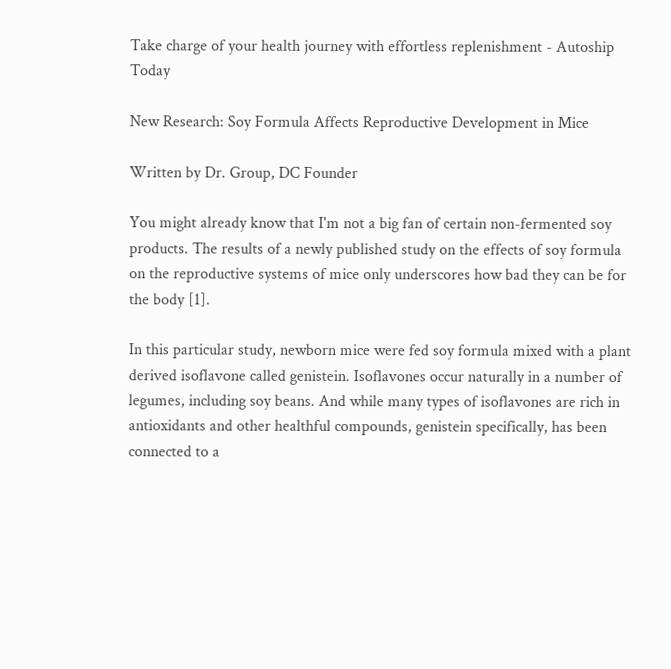Take charge of your health journey with effortless replenishment - Autoship Today

New Research: Soy Formula Affects Reproductive Development in Mice

Written by Dr. Group, DC Founder

You might already know that I'm not a big fan of certain non-fermented soy products. The results of a newly published study on the effects of soy formula on the reproductive systems of mice only underscores how bad they can be for the body [1].

In this particular study, newborn mice were fed soy formula mixed with a plant derived isoflavone called genistein. Isoflavones occur naturally in a number of legumes, including soy beans. And while many types of isoflavones are rich in antioxidants and other healthful compounds, genistein specifically, has been connected to a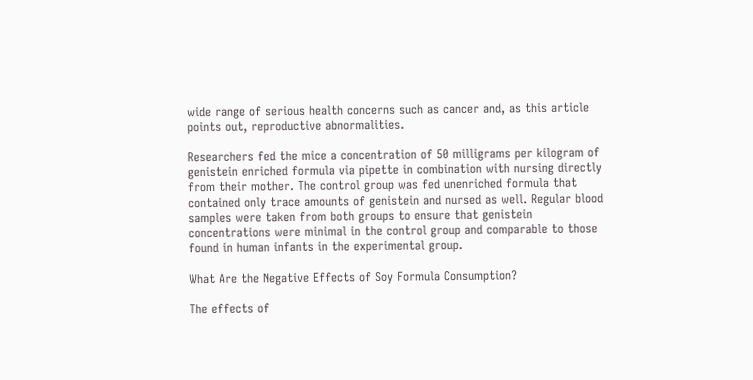wide range of serious health concerns such as cancer and, as this article points out, reproductive abnormalities.

Researchers fed the mice a concentration of 50 milligrams per kilogram of genistein enriched formula via pipette in combination with nursing directly from their mother. The control group was fed unenriched formula that contained only trace amounts of genistein and nursed as well. Regular blood samples were taken from both groups to ensure that genistein concentrations were minimal in the control group and comparable to those found in human infants in the experimental group.

What Are the Negative Effects of Soy Formula Consumption?

The effects of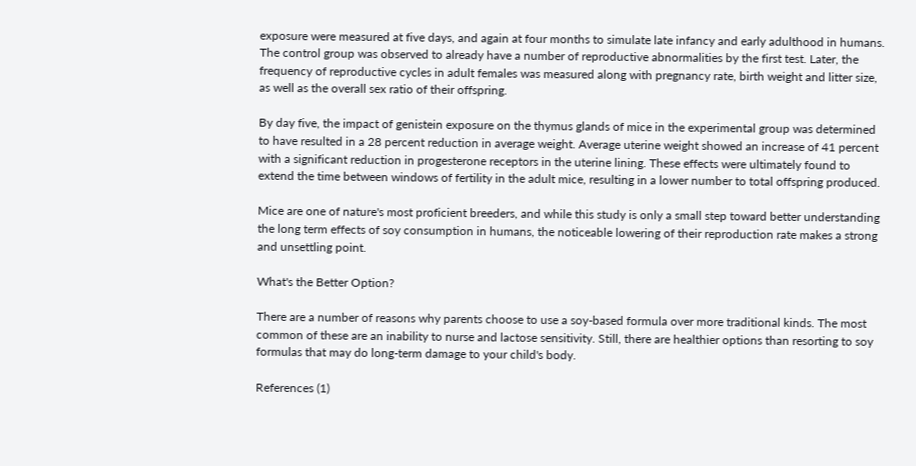exposure were measured at five days, and again at four months to simulate late infancy and early adulthood in humans. The control group was observed to already have a number of reproductive abnormalities by the first test. Later, the frequency of reproductive cycles in adult females was measured along with pregnancy rate, birth weight and litter size, as well as the overall sex ratio of their offspring.

By day five, the impact of genistein exposure on the thymus glands of mice in the experimental group was determined to have resulted in a 28 percent reduction in average weight. Average uterine weight showed an increase of 41 percent with a significant reduction in progesterone receptors in the uterine lining. These effects were ultimately found to extend the time between windows of fertility in the adult mice, resulting in a lower number to total offspring produced.

Mice are one of nature's most proficient breeders, and while this study is only a small step toward better understanding the long term effects of soy consumption in humans, the noticeable lowering of their reproduction rate makes a strong and unsettling point.

What's the Better Option?

There are a number of reasons why parents choose to use a soy-based formula over more traditional kinds. The most common of these are an inability to nurse and lactose sensitivity. Still, there are healthier options than resorting to soy formulas that may do long-term damage to your child's body.

References (1)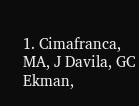1. Cimafranca, MA, J Davila, GC Ekman,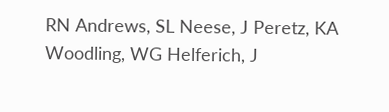RN Andrews, SL Neese, J Peretz, KA Woodling, WG Helferich, J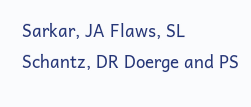Sarkar, JA Flaws, SL Schantz, DR Doerge and PS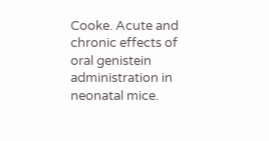Cooke. Acute and chronic effects of oral genistein administration in neonatal mice.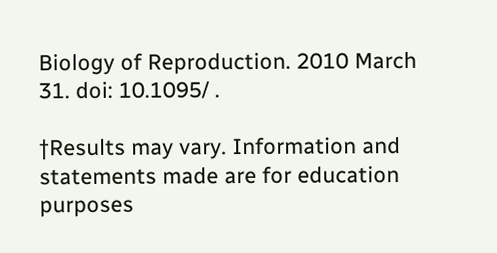Biology of Reproduction. 2010 March 31. doi: 10.1095/ .

†Results may vary. Information and statements made are for education purposes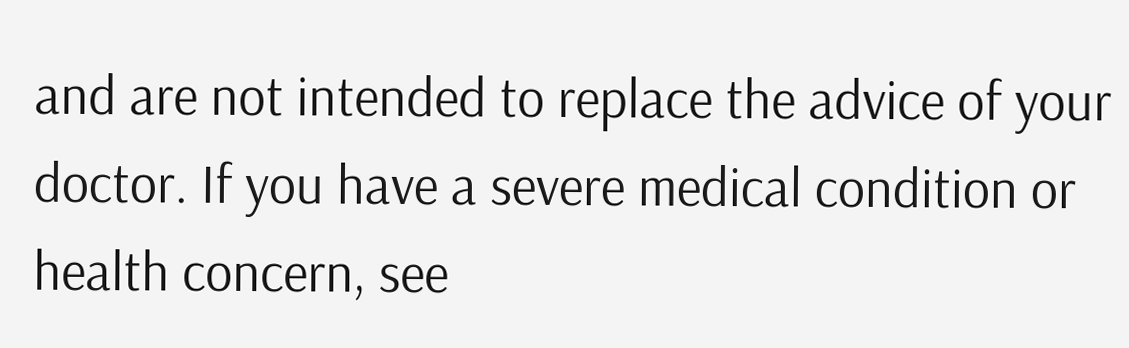and are not intended to replace the advice of your doctor. If you have a severe medical condition or health concern, see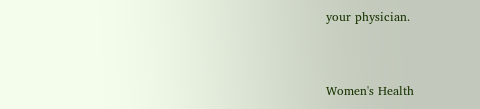your physician.


Women's Health